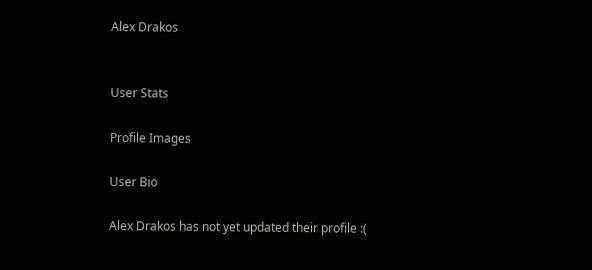Alex Drakos


User Stats

Profile Images

User Bio

Alex Drakos has not yet updated their profile :(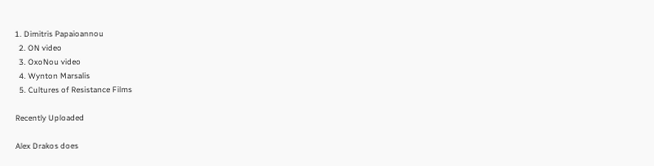1. Dimitris Papaioannou
  2. ON video
  3. OxoNou video
  4. Wynton Marsalis
  5. Cultures of Resistance Films

Recently Uploaded

Alex Drakos does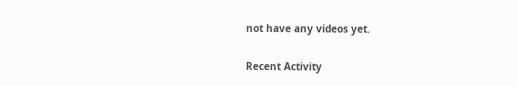not have any videos yet.

Recent Activity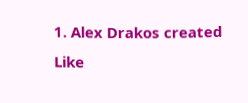1. Alex Drakos created Like